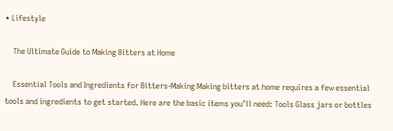• Lifestyle

    The Ultimate Guide to Making Bitters at Home

    Essential Tools and Ingredients for Bitters-Making Making bitters at home requires a few essential tools and ingredients to get started. Here are the basic items you’ll need: Tools Glass jars or bottles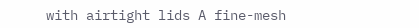with airtight lids A fine-mesh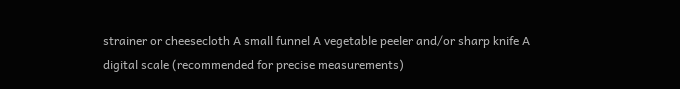strainer or cheesecloth A small funnel A vegetable peeler and/or sharp knife A digital scale (recommended for precise measurements)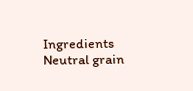Ingredients Neutral grain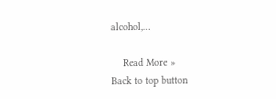alcohol,…

    Read More »
Back to top button